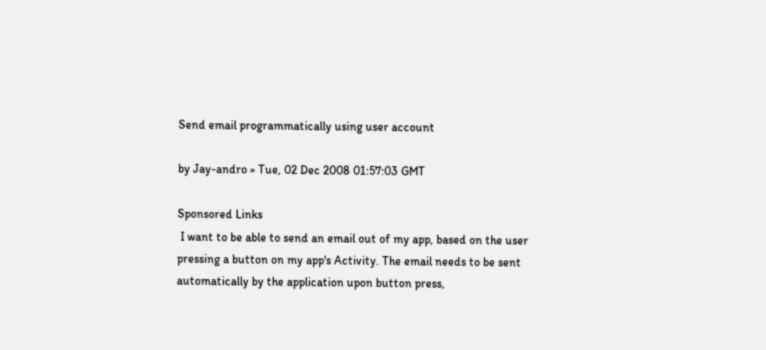Send email programmatically using user account

by Jay-andro » Tue, 02 Dec 2008 01:57:03 GMT

Sponsored Links
 I want to be able to send an email out of my app, based on the user
pressing a button on my app's Activity. The email needs to be sent
automatically by the application upon button press,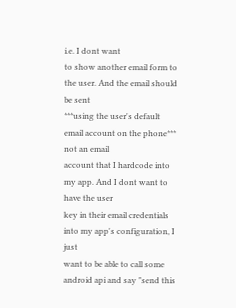i.e. I dont want
to show another email form to the user. And the email should be sent
***using the user's default email account on the phone*** not an email
account that I hardcode into my app. And I dont want to have the user
key in their email credentials into my app's configuration, I just
want to be able to call some android api and say "send this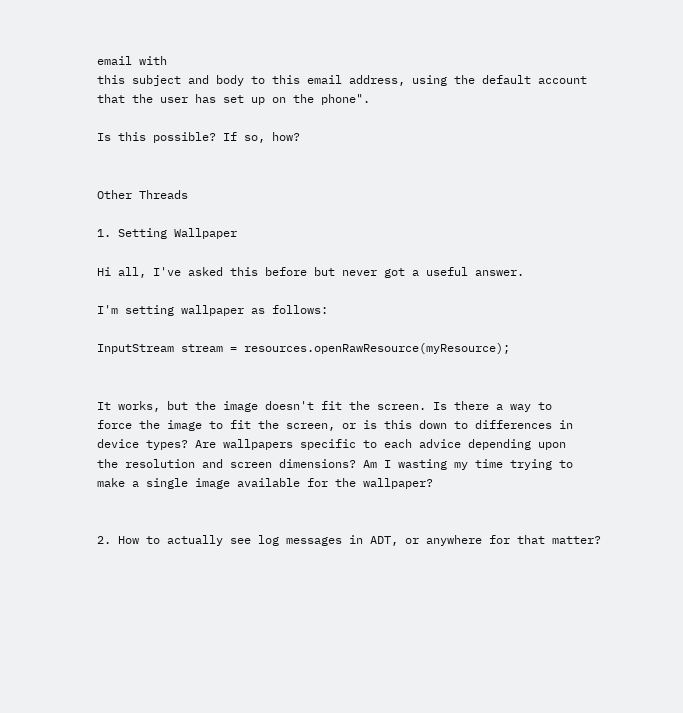email with
this subject and body to this email address, using the default account
that the user has set up on the phone".

Is this possible? If so, how?


Other Threads

1. Setting Wallpaper

Hi all, I've asked this before but never got a useful answer.

I'm setting wallpaper as follows:

InputStream stream = resources.openRawResource(myResource);


It works, but the image doesn't fit the screen. Is there a way to
force the image to fit the screen, or is this down to differences in
device types? Are wallpapers specific to each advice depending upon
the resolution and screen dimensions? Am I wasting my time trying to
make a single image available for the wallpaper?


2. How to actually see log messages in ADT, or anywhere for that matter?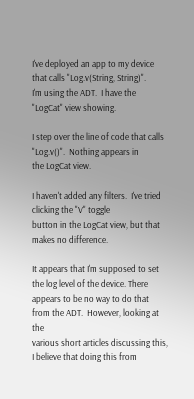I've deployed an app to my device that calls "Log.v(String, String)".
I'm using the ADT.  I have the "LogCat" view showing.

I step over the line of code that calls "Log.v()".  Nothing appears in
the LogCat view.

I haven't added any filters.  I've tried clicking the "V" toggle
button in the LogCat view, but that makes no difference.

It appears that I'm supposed to set the log level of the device. There
appears to be no way to do that from the ADT.  However, looking at the
various short articles discussing this, I believe that doing this from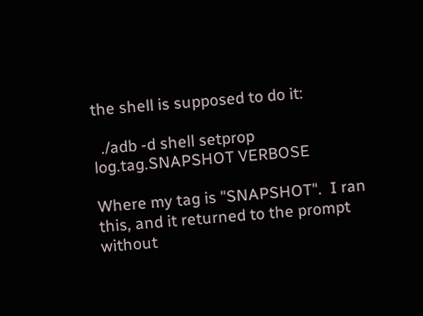the shell is supposed to do it:

  ./adb -d shell setprop log.tag.SNAPSHOT VERBOSE

Where my tag is "SNAPSHOT".  I ran this, and it returned to the prompt
without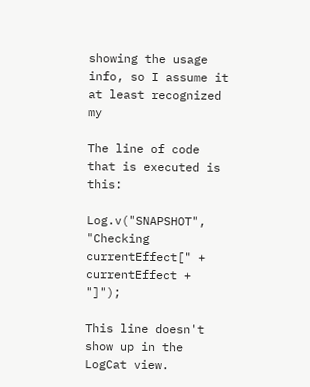showing the usage info, so I assume it at least recognized my

The line of code that is executed is this:

Log.v("SNAPSHOT", "Checking currentEffect[" + currentEffect + "]");

This line doesn't show up in the LogCat view.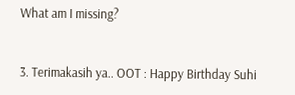What am I missing?


3. Terimakasih ya.. OOT : Happy Birthday Suhi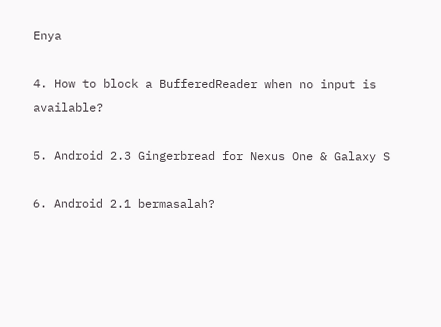Enya

4. How to block a BufferedReader when no input is available?

5. Android 2.3 Gingerbread for Nexus One & Galaxy S

6. Android 2.1 bermasalah?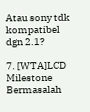Atau sony tdk kompatibel dgn 2.1?

7. [WTA]LCD Milestone Bermasalah